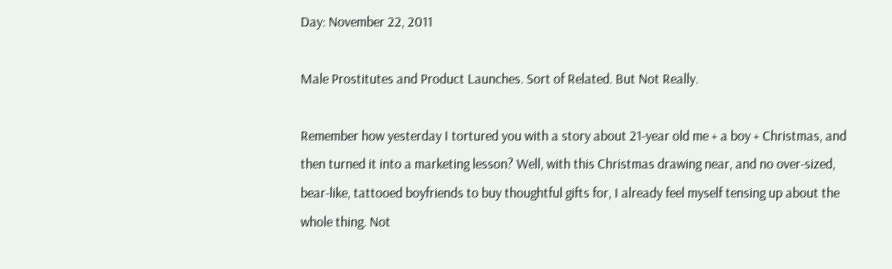Day: November 22, 2011

Male Prostitutes and Product Launches. Sort of Related. But Not Really.

Remember how yesterday I tortured you with a story about 21-year old me + a boy + Christmas, and then turned it into a marketing lesson? Well, with this Christmas drawing near, and no over-sized, bear-like, tattooed boyfriends to buy thoughtful gifts for, I already feel myself tensing up about the whole thing. Not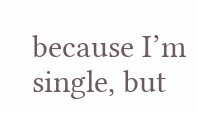because I’m single, but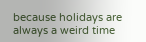because holidays are always a weird time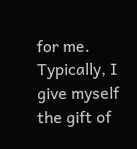for me. Typically, I give myself the gift of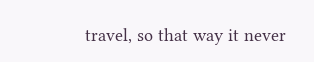travel, so that way it never